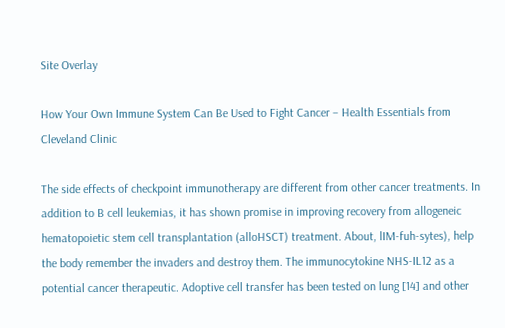Site Overlay

How Your Own Immune System Can Be Used to Fight Cancer – Health Essentials from Cleveland Clinic

The side effects of checkpoint immunotherapy are different from other cancer treatments. In addition to B cell leukemias, it has shown promise in improving recovery from allogeneic hematopoietic stem cell transplantation (alloHSCT) treatment. About, lIM-fuh-sytes), help the body remember the invaders and destroy them. The immunocytokine NHS-IL12 as a potential cancer therapeutic. Adoptive cell transfer has been tested on lung [14] and other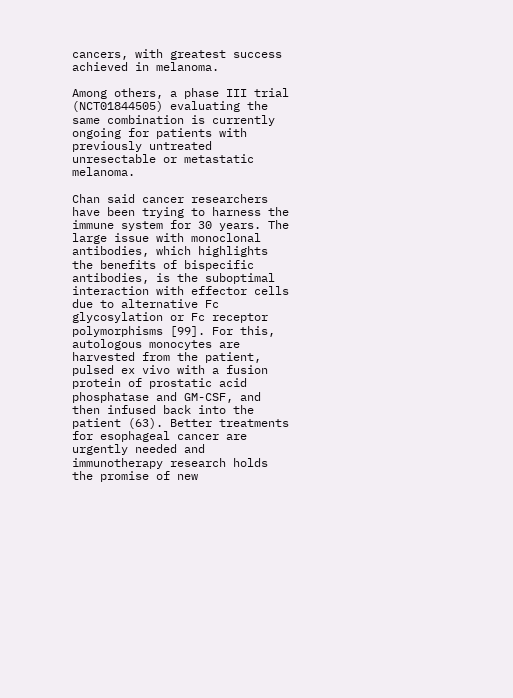cancers, with greatest success achieved in melanoma.

Among others, a phase III trial (NCT01844505) evaluating the same combination is currently ongoing for patients with previously untreated unresectable or metastatic melanoma.

Chan said cancer researchers have been trying to harness the immune system for 30 years. The large issue with monoclonal antibodies, which highlights the benefits of bispecific antibodies, is the suboptimal interaction with effector cells due to alternative Fc glycosylation or Fc receptor polymorphisms [99]. For this, autologous monocytes are harvested from the patient, pulsed ex vivo with a fusion protein of prostatic acid phosphatase and GM-CSF, and then infused back into the patient (63). Better treatments for esophageal cancer are urgently needed and immunotherapy research holds the promise of new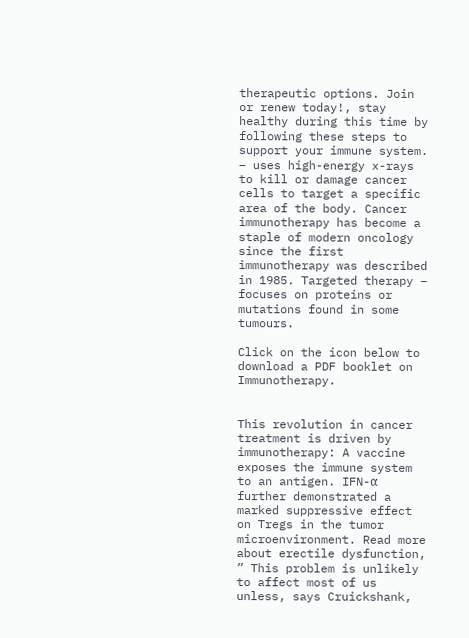therapeutic options. Join or renew today!, stay healthy during this time by following these steps to support your immune system. – uses high-energy x-rays to kill or damage cancer cells to target a specific area of the body. Cancer immunotherapy has become a staple of modern oncology since the first immunotherapy was described in 1985. Targeted therapy – focuses on proteins or mutations found in some tumours.

Click on the icon below to download a PDF booklet on Immunotherapy.


This revolution in cancer treatment is driven by immunotherapy: A vaccine exposes the immune system to an antigen. IFN-α further demonstrated a marked suppressive effect on Tregs in the tumor microenvironment. Read more about erectile dysfunction, ” This problem is unlikely to affect most of us unless, says Cruickshank,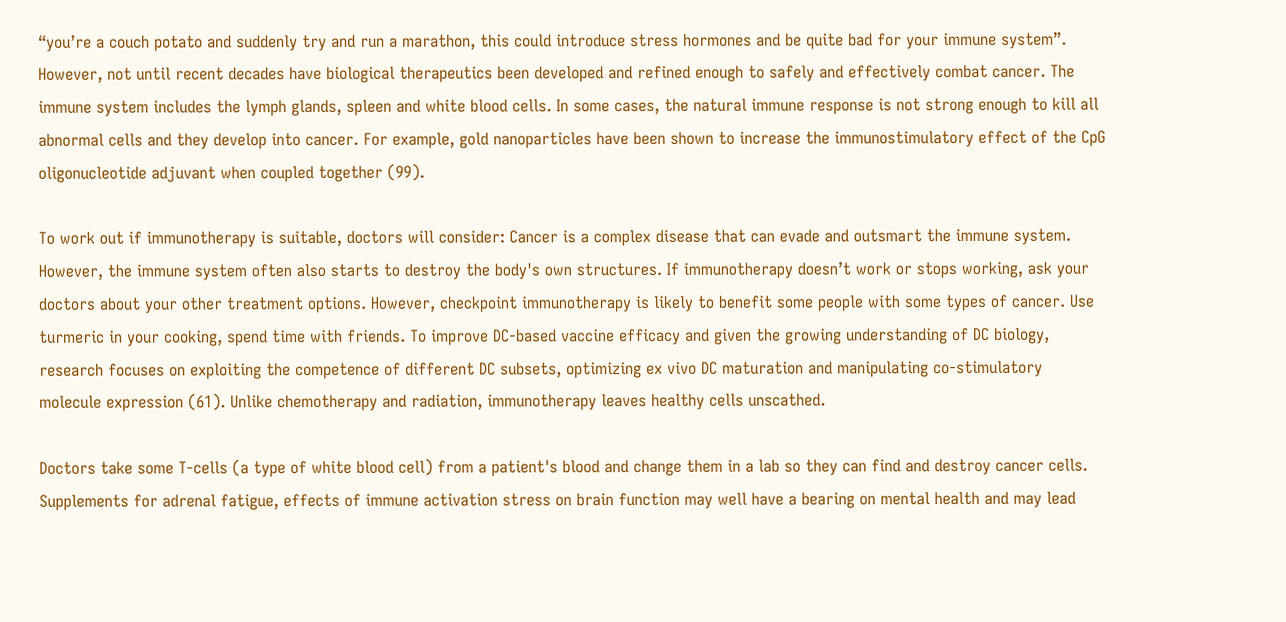“you’re a couch potato and suddenly try and run a marathon, this could introduce stress hormones and be quite bad for your immune system”. However, not until recent decades have biological therapeutics been developed and refined enough to safely and effectively combat cancer. The immune system includes the lymph glands, spleen and white blood cells. In some cases, the natural immune response is not strong enough to kill all abnormal cells and they develop into cancer. For example, gold nanoparticles have been shown to increase the immunostimulatory effect of the CpG oligonucleotide adjuvant when coupled together (99).

To work out if immunotherapy is suitable, doctors will consider: Cancer is a complex disease that can evade and outsmart the immune system. However, the immune system often also starts to destroy the body's own structures. If immunotherapy doesn’t work or stops working, ask your doctors about your other treatment options. However, checkpoint immunotherapy is likely to benefit some people with some types of cancer. Use turmeric in your cooking, spend time with friends. To improve DC-based vaccine efficacy and given the growing understanding of DC biology, research focuses on exploiting the competence of different DC subsets, optimizing ex vivo DC maturation and manipulating co-stimulatory molecule expression (61). Unlike chemotherapy and radiation, immunotherapy leaves healthy cells unscathed.

Doctors take some T-cells (a type of white blood cell) from a patient's blood and change them in a lab so they can find and destroy cancer cells. Supplements for adrenal fatigue, effects of immune activation stress on brain function may well have a bearing on mental health and may lead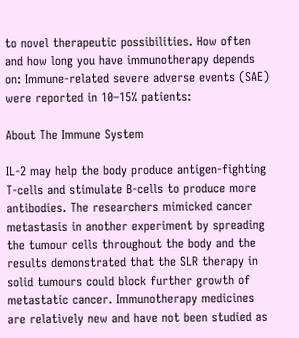to novel therapeutic possibilities. How often and how long you have immunotherapy depends on: Immune-related severe adverse events (SAE) were reported in 10–15% patients:

About The Immune System

IL-2 may help the body produce antigen-fighting T-cells and stimulate B-cells to produce more antibodies. The researchers mimicked cancer metastasis in another experiment by spreading the tumour cells throughout the body and the results demonstrated that the SLR therapy in solid tumours could block further growth of metastatic cancer. Immunotherapy medicines are relatively new and have not been studied as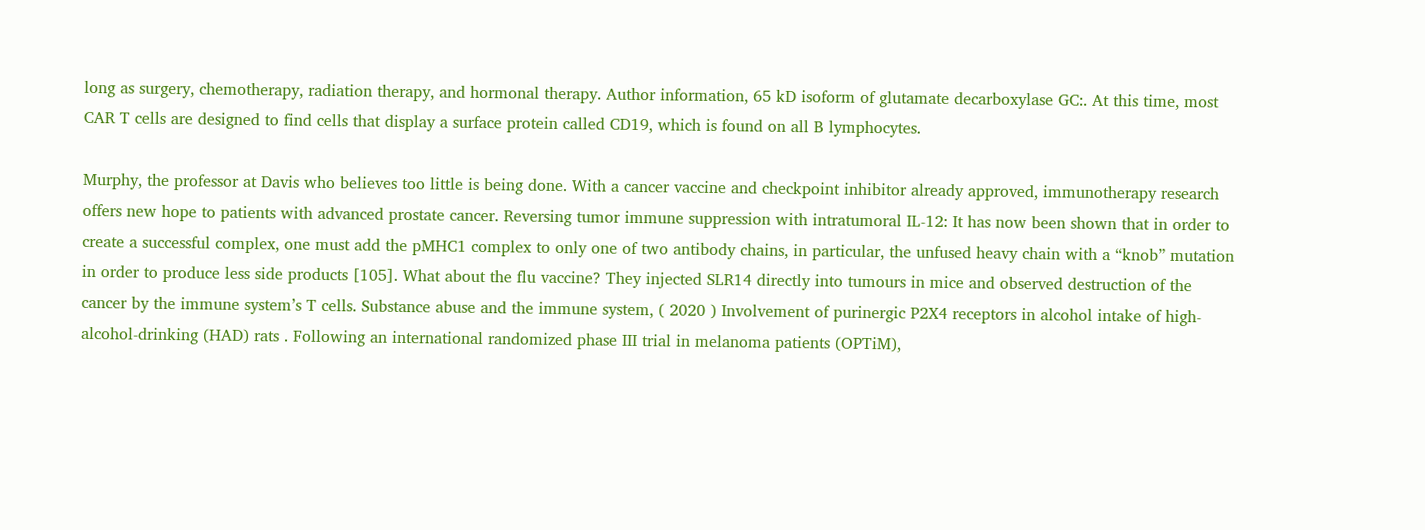long as surgery, chemotherapy, radiation therapy, and hormonal therapy. Author information, 65 kD isoform of glutamate decarboxylase GC:. At this time, most CAR T cells are designed to find cells that display a surface protein called CD19, which is found on all B lymphocytes.

Murphy, the professor at Davis who believes too little is being done. With a cancer vaccine and checkpoint inhibitor already approved, immunotherapy research offers new hope to patients with advanced prostate cancer. Reversing tumor immune suppression with intratumoral IL-12: It has now been shown that in order to create a successful complex, one must add the pMHC1 complex to only one of two antibody chains, in particular, the unfused heavy chain with a “knob” mutation in order to produce less side products [105]. What about the flu vaccine? They injected SLR14 directly into tumours in mice and observed destruction of the cancer by the immune system’s T cells. Substance abuse and the immune system, ( 2020 ) Involvement of purinergic P2X4 receptors in alcohol intake of high-alcohol-drinking (HAD) rats . Following an international randomized phase III trial in melanoma patients (OPTiM),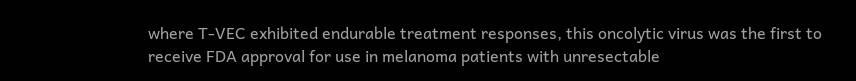where T-VEC exhibited endurable treatment responses, this oncolytic virus was the first to receive FDA approval for use in melanoma patients with unresectable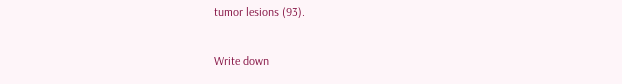tumor lesions (93).

Write down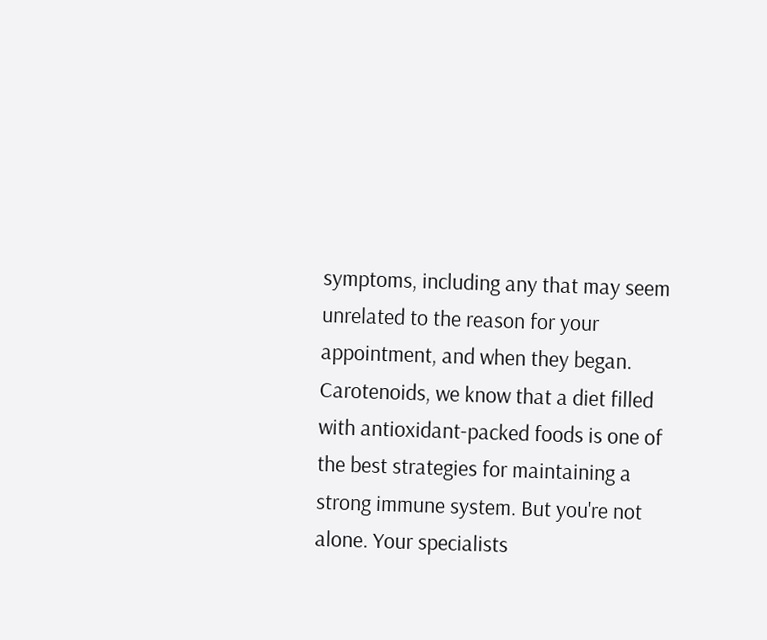symptoms, including any that may seem unrelated to the reason for your appointment, and when they began. Carotenoids, we know that a diet filled with antioxidant-packed foods is one of the best strategies for maintaining a strong immune system. But you're not alone. Your specialists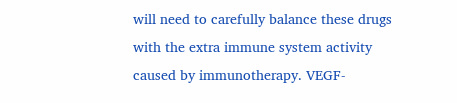will need to carefully balance these drugs with the extra immune system activity caused by immunotherapy. VEGF-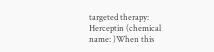targeted therapy: Herceptin (chemical name: )When this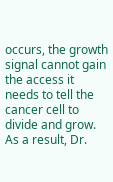occurs, the growth signal cannot gain the access it needs to tell the cancer cell to divide and grow. As a result, Dr.